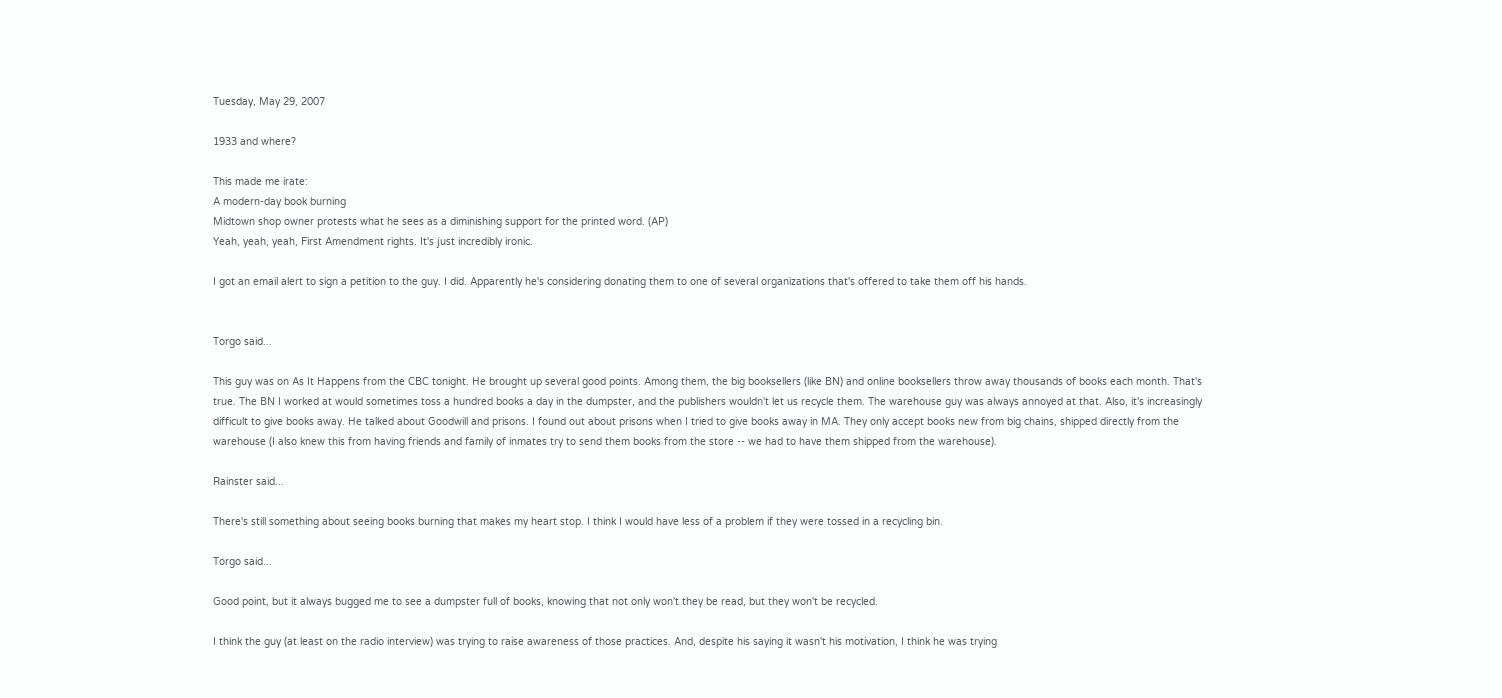Tuesday, May 29, 2007

1933 and where?

This made me irate:
A modern-day book burning
Midtown shop owner protests what he sees as a diminishing support for the printed word. (AP)
Yeah, yeah, yeah, First Amendment rights. It's just incredibly ironic.

I got an email alert to sign a petition to the guy. I did. Apparently he's considering donating them to one of several organizations that's offered to take them off his hands.


Torgo said...

This guy was on As It Happens from the CBC tonight. He brought up several good points. Among them, the big booksellers (like BN) and online booksellers throw away thousands of books each month. That's true. The BN I worked at would sometimes toss a hundred books a day in the dumpster, and the publishers wouldn't let us recycle them. The warehouse guy was always annoyed at that. Also, it's increasingly difficult to give books away. He talked about Goodwill and prisons. I found out about prisons when I tried to give books away in MA. They only accept books new from big chains, shipped directly from the warehouse (I also knew this from having friends and family of inmates try to send them books from the store -- we had to have them shipped from the warehouse).

Rainster said...

There's still something about seeing books burning that makes my heart stop. I think I would have less of a problem if they were tossed in a recycling bin.

Torgo said...

Good point, but it always bugged me to see a dumpster full of books, knowing that not only won't they be read, but they won't be recycled.

I think the guy (at least on the radio interview) was trying to raise awareness of those practices. And, despite his saying it wasn't his motivation, I think he was trying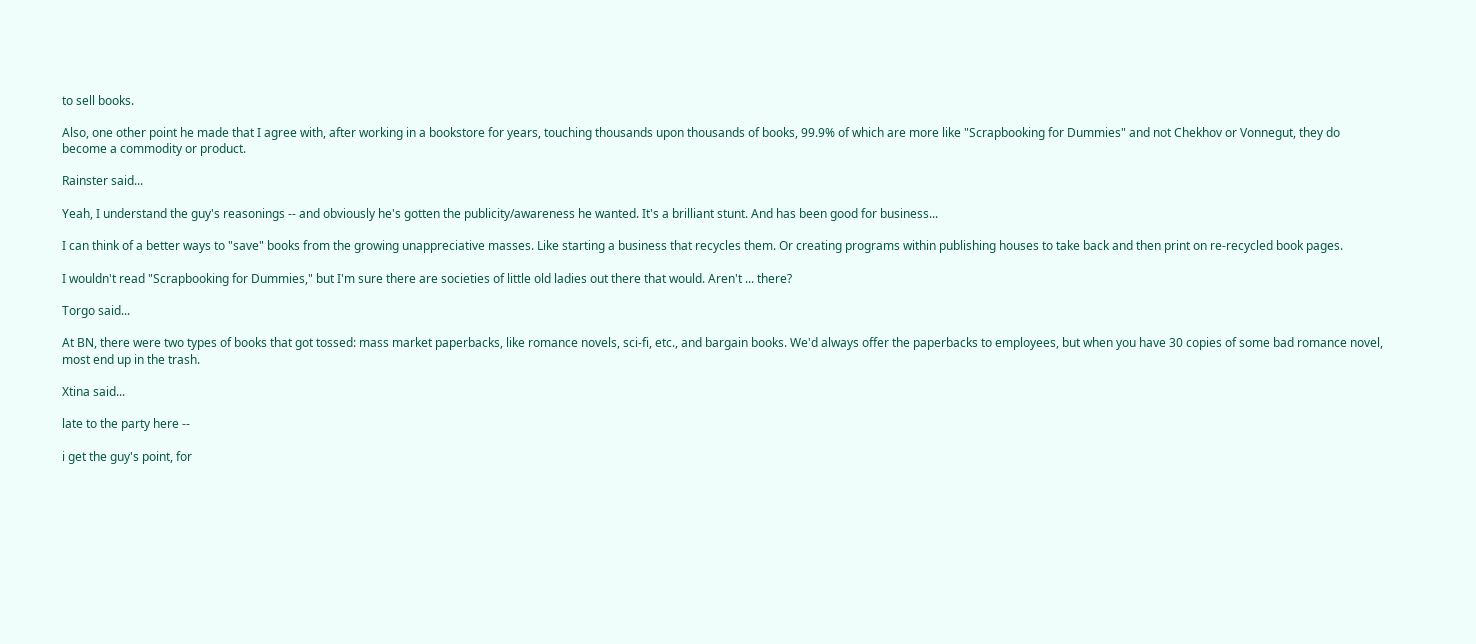to sell books.

Also, one other point he made that I agree with, after working in a bookstore for years, touching thousands upon thousands of books, 99.9% of which are more like "Scrapbooking for Dummies" and not Chekhov or Vonnegut, they do become a commodity or product.

Rainster said...

Yeah, I understand the guy's reasonings -- and obviously he's gotten the publicity/awareness he wanted. It's a brilliant stunt. And has been good for business...

I can think of a better ways to "save" books from the growing unappreciative masses. Like starting a business that recycles them. Or creating programs within publishing houses to take back and then print on re-recycled book pages.

I wouldn't read "Scrapbooking for Dummies," but I'm sure there are societies of little old ladies out there that would. Aren't ... there?

Torgo said...

At BN, there were two types of books that got tossed: mass market paperbacks, like romance novels, sci-fi, etc., and bargain books. We'd always offer the paperbacks to employees, but when you have 30 copies of some bad romance novel, most end up in the trash.

Xtina said...

late to the party here --

i get the guy's point, for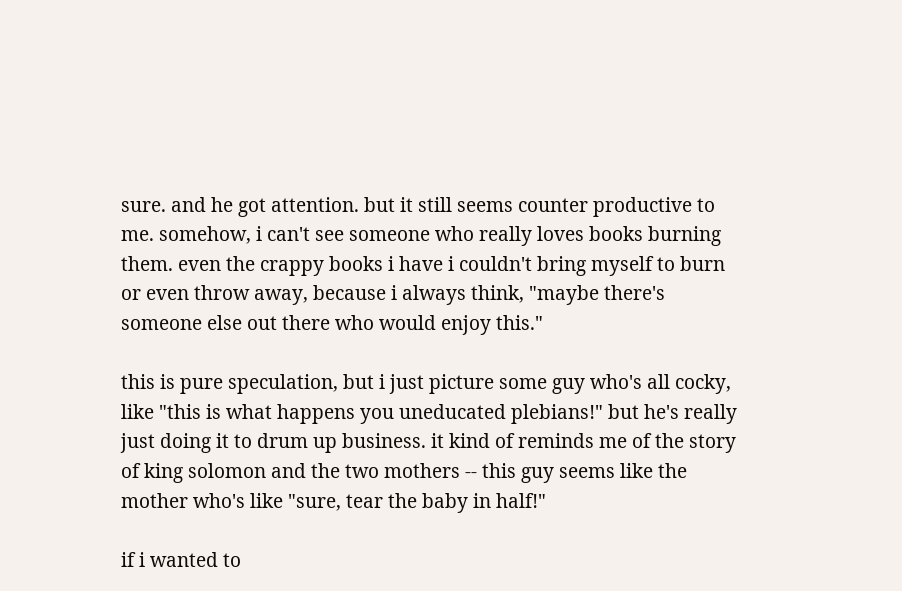sure. and he got attention. but it still seems counter productive to me. somehow, i can't see someone who really loves books burning them. even the crappy books i have i couldn't bring myself to burn or even throw away, because i always think, "maybe there's someone else out there who would enjoy this."

this is pure speculation, but i just picture some guy who's all cocky, like "this is what happens you uneducated plebians!" but he's really just doing it to drum up business. it kind of reminds me of the story of king solomon and the two mothers -- this guy seems like the mother who's like "sure, tear the baby in half!"

if i wanted to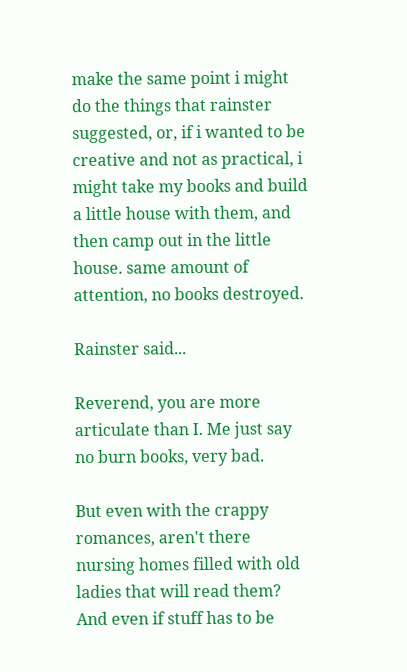make the same point i might do the things that rainster suggested, or, if i wanted to be creative and not as practical, i might take my books and build a little house with them, and then camp out in the little house. same amount of attention, no books destroyed.

Rainster said...

Reverend, you are more articulate than I. Me just say no burn books, very bad.

But even with the crappy romances, aren't there nursing homes filled with old ladies that will read them? And even if stuff has to be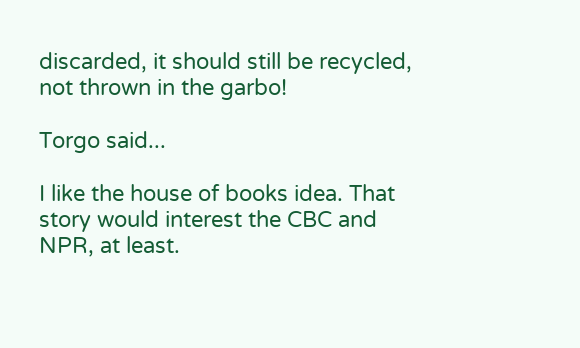discarded, it should still be recycled, not thrown in the garbo!

Torgo said...

I like the house of books idea. That story would interest the CBC and NPR, at least.